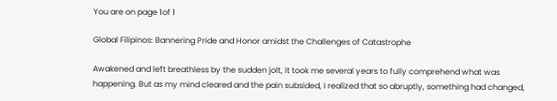You are on page 1of 1

Global Filipinos: Bannering Pride and Honor amidst the Challenges of Catastrophe

Awakened and left breathless by the sudden jolt, it took me several years to fully comprehend what was
happening. But as my mind cleared and the pain subsided, I realized that so abruptly, something had changed,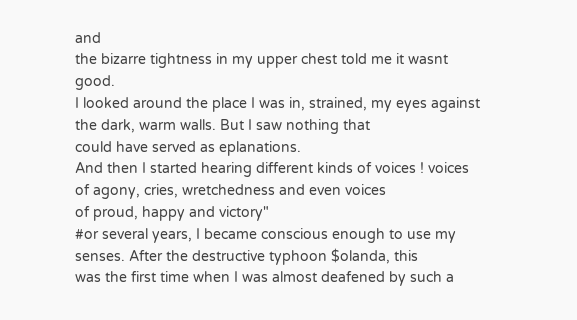and
the bizarre tightness in my upper chest told me it wasnt good.
I looked around the place I was in, strained, my eyes against the dark, warm walls. But I saw nothing that
could have served as eplanations.
And then I started hearing different kinds of voices ! voices of agony, cries, wretchedness and even voices
of proud, happy and victory"
#or several years, I became conscious enough to use my senses. After the destructive typhoon $olanda, this
was the first time when I was almost deafened by such a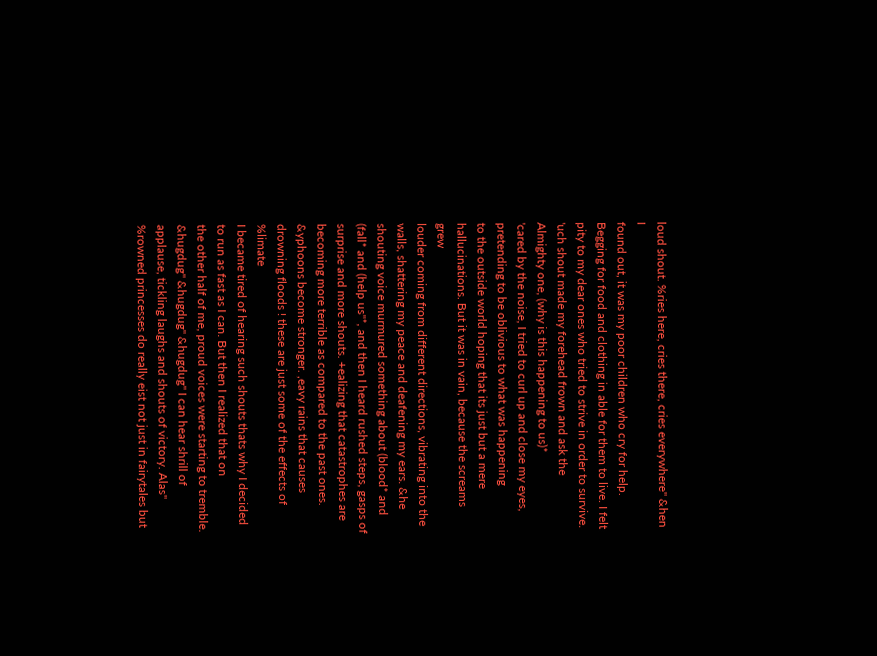loud shout. %ries here, cries there, cries everywhere" &hen I
found out, it was my poor children who cry for help. Begging for food and clothing in able for them to live. I felt
pity to my dear ones who tried to strive in order to survive. 'uch shout made my forehead frown and ask the
Almighty one, (why is this happening to us)*
'cared by the noise, I tried to curl up and close my eyes, pretending to be oblivious to what was happening
to the outside world hoping that its just but a mere hallucinations. But it was in vain, because the screams grew
louder coming from different directions, vibrating into the walls, shattering my peace and deafening my ears. &he
shouting voice murmured something about (blood* and (fall* and (help us"*, and then I heard rushed steps, gasps of
surprise and more shouts. +ealizing that catastrophes are becoming more terrible as compared to the past ones.
&yphoons become stronger. ,eavy rains that causes drowning floods ! these are just some of the effects of %limate
I became tired of hearing such shouts thats why I decided to run as fast as I can. But then I realized that on
the other half of me, proud voices were starting to tremble. &hugdug" &hugdug" &hugdug" I can hear shrill of
applause, tickling laughs and shouts of victory. Alas" %rowned princesses do really eist not just in fairytales but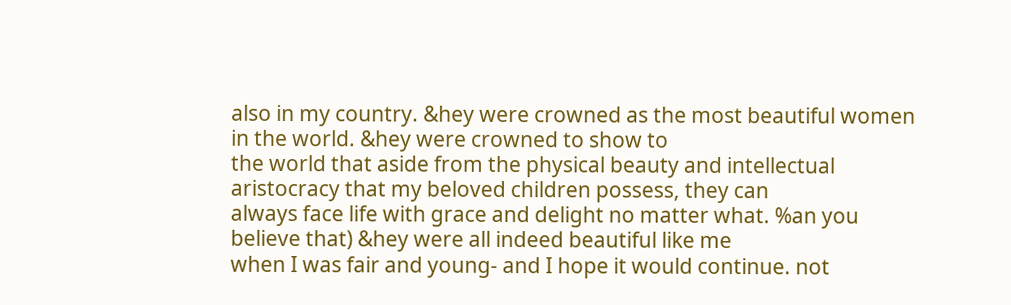also in my country. &hey were crowned as the most beautiful women in the world. &hey were crowned to show to
the world that aside from the physical beauty and intellectual aristocracy that my beloved children possess, they can
always face life with grace and delight no matter what. %an you believe that) &hey were all indeed beautiful like me
when I was fair and young- and I hope it would continue. not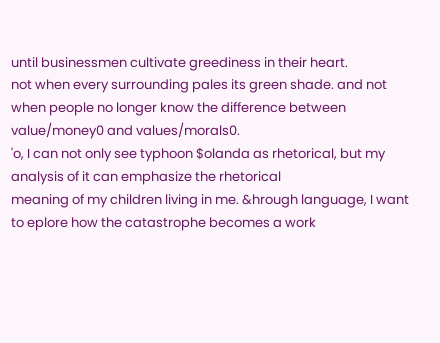until businessmen cultivate greediness in their heart.
not when every surrounding pales its green shade. and not when people no longer know the difference between
value/money0 and values/morals0.
'o, I can not only see typhoon $olanda as rhetorical, but my analysis of it can emphasize the rhetorical
meaning of my children living in me. &hrough language, I want to eplore how the catastrophe becomes a work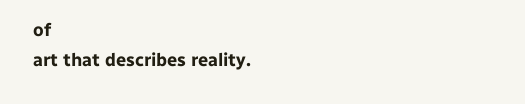of
art that describes reality.